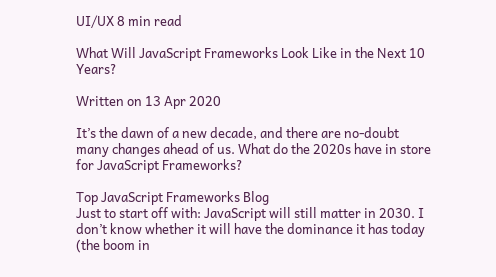UI/UX 8 min read

What Will JavaScript Frameworks Look Like in the Next 10 Years?

Written on 13 Apr 2020

It’s the dawn of a new decade, and there are no-doubt many changes ahead of us. What do the 2020s have in store for JavaScript Frameworks?

Top JavaScript Frameworks Blog
Just to start off with: JavaScript will still matter in 2030. I don’t know whether it will have the dominance it has today (the boom in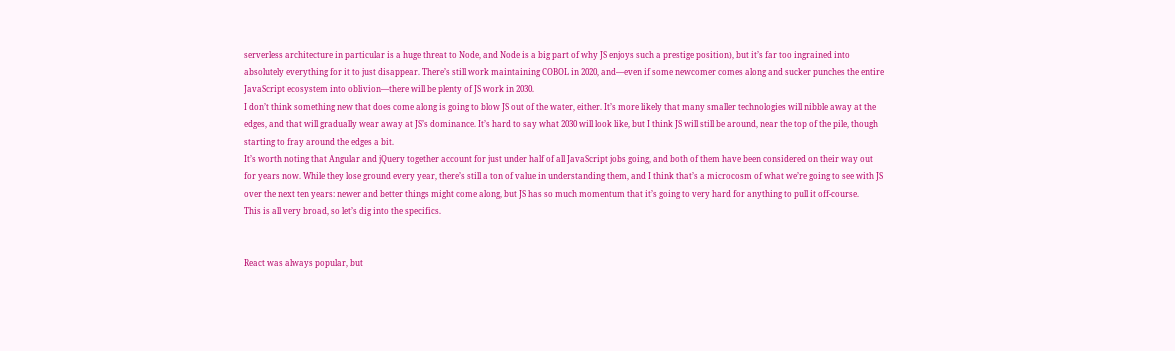serverless architecture in particular is a huge threat to Node, and Node is a big part of why JS enjoys such a prestige position), but it’s far too ingrained into absolutely everything for it to just disappear. There’s still work maintaining COBOL in 2020, and—even if some newcomer comes along and sucker punches the entire JavaScript ecosystem into oblivion—there will be plenty of JS work in 2030.
I don’t think something new that does come along is going to blow JS out of the water, either. It’s more likely that many smaller technologies will nibble away at the edges, and that will gradually wear away at JS’s dominance. It’s hard to say what 2030 will look like, but I think JS will still be around, near the top of the pile, though starting to fray around the edges a bit.
It’s worth noting that Angular and jQuery together account for just under half of all JavaScript jobs going, and both of them have been considered on their way out for years now. While they lose ground every year, there’s still a ton of value in understanding them, and I think that’s a microcosm of what we’re going to see with JS over the next ten years: newer and better things might come along, but JS has so much momentum that it’s going to very hard for anything to pull it off-course.
This is all very broad, so let’s dig into the specifics.


React was always popular, but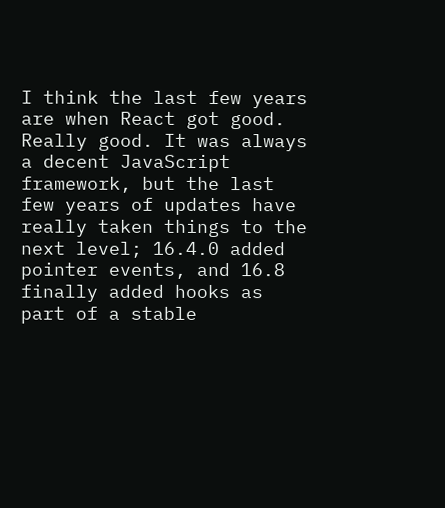I think the last few years are when React got good. Really good. It was always a decent JavaScript framework, but the last few years of updates have really taken things to the next level; 16.4.0 added pointer events, and 16.8 finally added hooks as part of a stable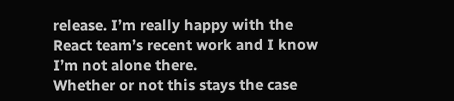release. I’m really happy with the React team’s recent work and I know I’m not alone there.
Whether or not this stays the case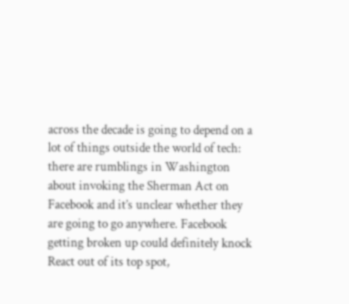across the decade is going to depend on a lot of things outside the world of tech: there are rumblings in Washington about invoking the Sherman Act on Facebook and it’s unclear whether they are going to go anywhere. Facebook getting broken up could definitely knock React out of its top spot,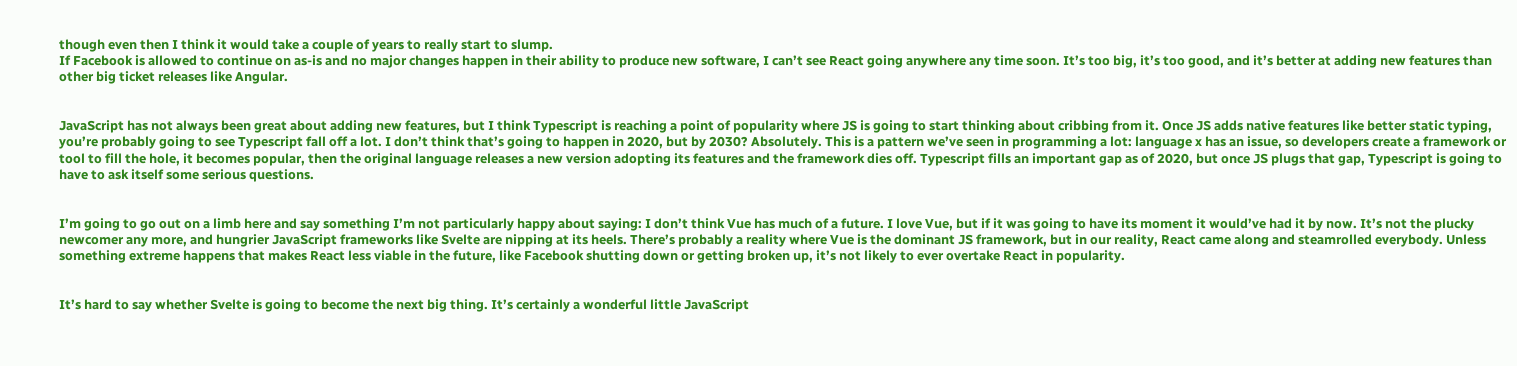though even then I think it would take a couple of years to really start to slump.
If Facebook is allowed to continue on as-is and no major changes happen in their ability to produce new software, I can’t see React going anywhere any time soon. It’s too big, it’s too good, and it’s better at adding new features than other big ticket releases like Angular.


JavaScript has not always been great about adding new features, but I think Typescript is reaching a point of popularity where JS is going to start thinking about cribbing from it. Once JS adds native features like better static typing, you’re probably going to see Typescript fall off a lot. I don’t think that’s going to happen in 2020, but by 2030? Absolutely. This is a pattern we’ve seen in programming a lot: language x has an issue, so developers create a framework or tool to fill the hole, it becomes popular, then the original language releases a new version adopting its features and the framework dies off. Typescript fills an important gap as of 2020, but once JS plugs that gap, Typescript is going to have to ask itself some serious questions.


I’m going to go out on a limb here and say something I’m not particularly happy about saying: I don’t think Vue has much of a future. I love Vue, but if it was going to have its moment it would’ve had it by now. It’s not the plucky newcomer any more, and hungrier JavaScript frameworks like Svelte are nipping at its heels. There’s probably a reality where Vue is the dominant JS framework, but in our reality, React came along and steamrolled everybody. Unless something extreme happens that makes React less viable in the future, like Facebook shutting down or getting broken up, it’s not likely to ever overtake React in popularity.


It’s hard to say whether Svelte is going to become the next big thing. It’s certainly a wonderful little JavaScript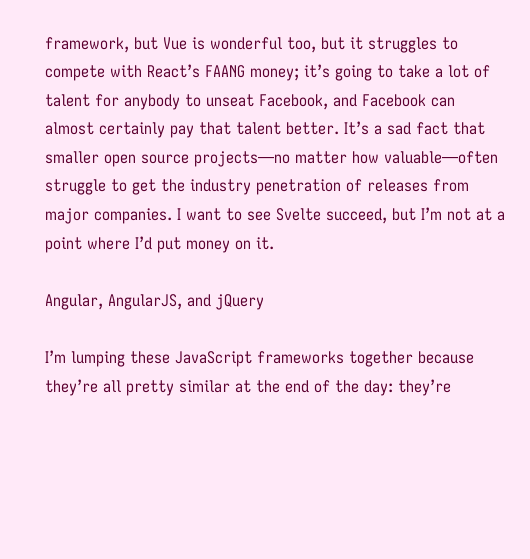framework, but Vue is wonderful too, but it struggles to compete with React’s FAANG money; it’s going to take a lot of talent for anybody to unseat Facebook, and Facebook can almost certainly pay that talent better. It’s a sad fact that smaller open source projects—no matter how valuable—often struggle to get the industry penetration of releases from major companies. I want to see Svelte succeed, but I’m not at a point where I’d put money on it.

Angular, AngularJS, and jQuery

I’m lumping these JavaScript frameworks together because they’re all pretty similar at the end of the day: they’re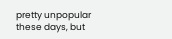pretty unpopular these days, but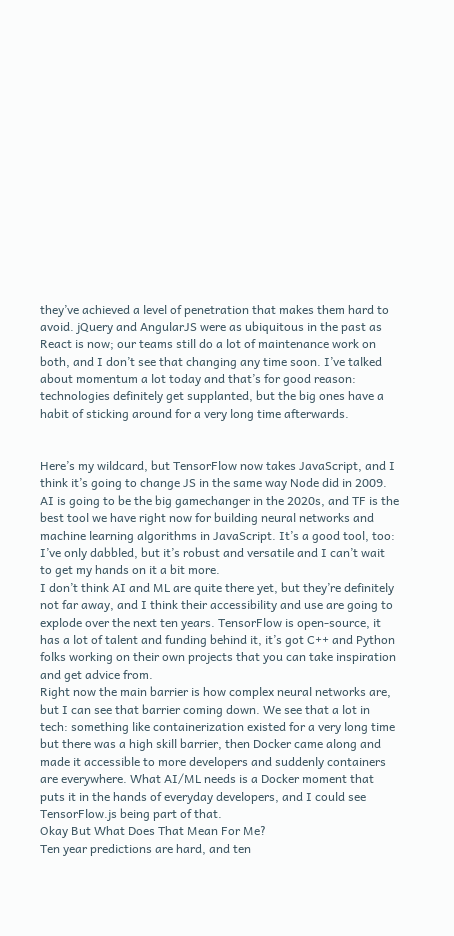they’ve achieved a level of penetration that makes them hard to avoid. jQuery and AngularJS were as ubiquitous in the past as React is now; our teams still do a lot of maintenance work on both, and I don’t see that changing any time soon. I’ve talked about momentum a lot today and that’s for good reason: technologies definitely get supplanted, but the big ones have a habit of sticking around for a very long time afterwards.


Here’s my wildcard, but TensorFlow now takes JavaScript, and I think it’s going to change JS in the same way Node did in 2009. AI is going to be the big gamechanger in the 2020s, and TF is the best tool we have right now for building neural networks and machine learning algorithms in JavaScript. It’s a good tool, too: I’ve only dabbled, but it’s robust and versatile and I can’t wait to get my hands on it a bit more.
I don’t think AI and ML are quite there yet, but they’re definitely not far away, and I think their accessibility and use are going to explode over the next ten years. TensorFlow is open-source, it has a lot of talent and funding behind it, it’s got C++ and Python folks working on their own projects that you can take inspiration and get advice from.
Right now the main barrier is how complex neural networks are, but I can see that barrier coming down. We see that a lot in tech: something like containerization existed for a very long time but there was a high skill barrier, then Docker came along and made it accessible to more developers and suddenly containers are everywhere. What AI/ML needs is a Docker moment that puts it in the hands of everyday developers, and I could see TensorFlow.js being part of that.
Okay But What Does That Mean For Me?
Ten year predictions are hard, and ten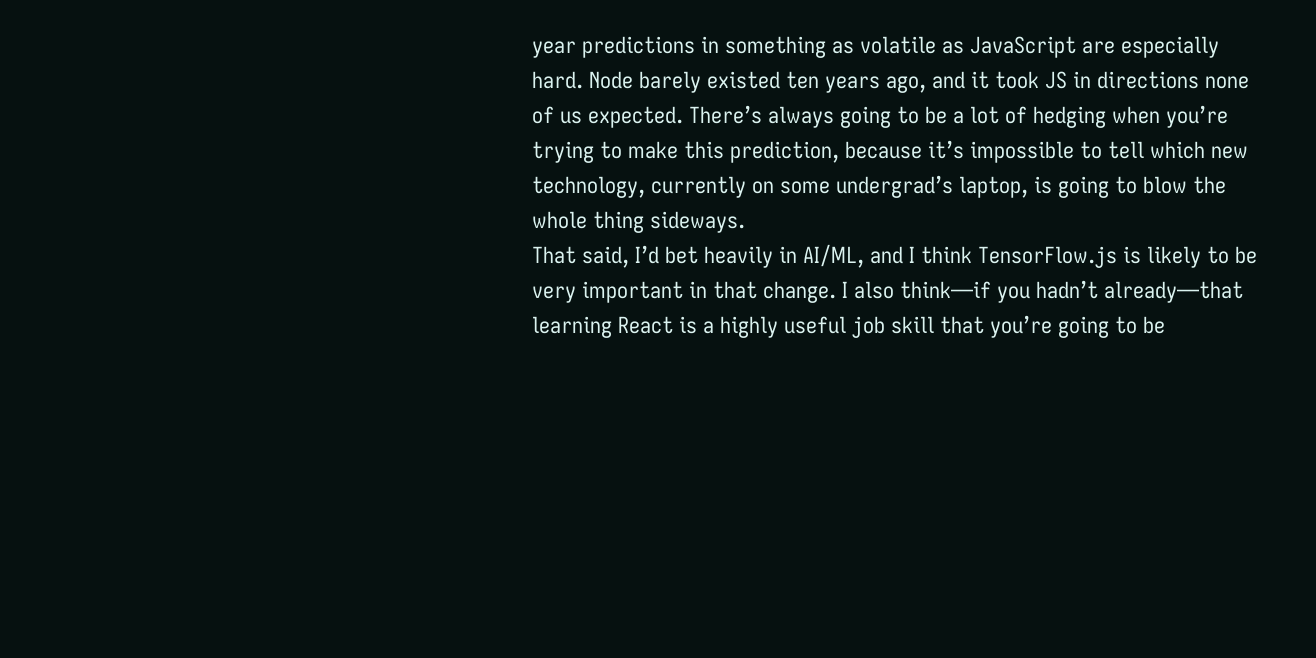year predictions in something as volatile as JavaScript are especially hard. Node barely existed ten years ago, and it took JS in directions none of us expected. There’s always going to be a lot of hedging when you’re trying to make this prediction, because it’s impossible to tell which new technology, currently on some undergrad’s laptop, is going to blow the whole thing sideways.
That said, I’d bet heavily in AI/ML, and I think TensorFlow.js is likely to be very important in that change. I also think—if you hadn’t already—that learning React is a highly useful job skill that you’re going to be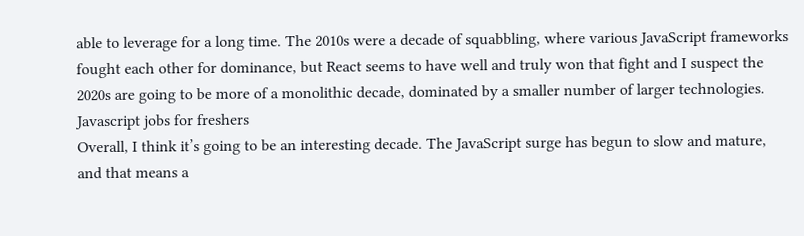able to leverage for a long time. The 2010s were a decade of squabbling, where various JavaScript frameworks fought each other for dominance, but React seems to have well and truly won that fight and I suspect the 2020s are going to be more of a monolithic decade, dominated by a smaller number of larger technologies.
Javascript jobs for freshers
Overall, I think it’s going to be an interesting decade. The JavaScript surge has begun to slow and mature, and that means a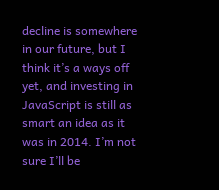decline is somewhere in our future, but I think it’s a ways off yet, and investing in JavaScript is still as smart an idea as it was in 2014. I’m not sure I’ll be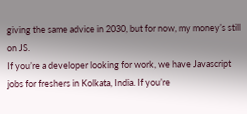giving the same advice in 2030, but for now, my money’s still on JS.
If you’re a developer looking for work, we have Javascript jobs for freshers in Kolkata, India. If you’re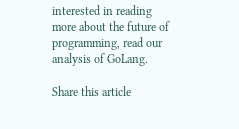interested in reading more about the future of programming, read our analysis of GoLang.

Share this article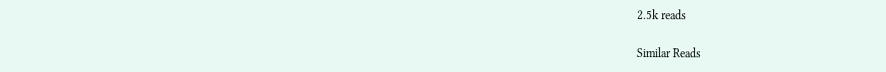2.5k reads

Similar Reads